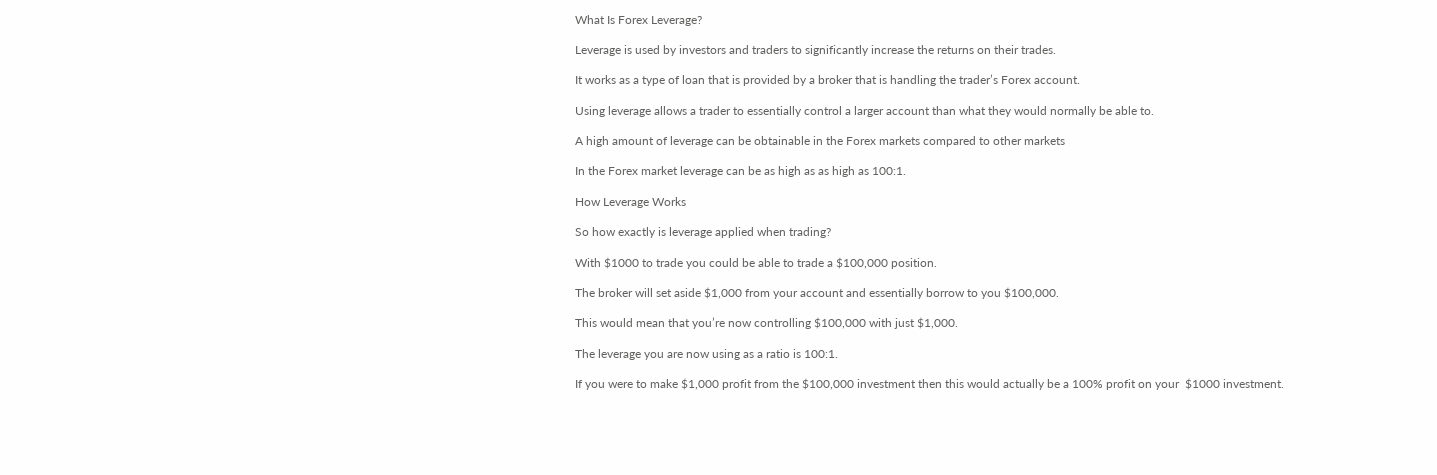What Is Forex Leverage?

Leverage is used by investors and traders to significantly increase the returns on their trades.

It works as a type of loan that is provided by a broker that is handling the trader’s Forex account.

Using leverage allows a trader to essentially control a larger account than what they would normally be able to.

A high amount of leverage can be obtainable in the Forex markets compared to other markets

In the Forex market leverage can be as high as as high as 100:1.

How Leverage Works

So how exactly is leverage applied when trading?

With $1000 to trade you could be able to trade a $100,000 position.

The broker will set aside $1,000 from your account and essentially borrow to you $100,000.

This would mean that you’re now controlling $100,000 with just $1,000.

The leverage you are now using as a ratio is 100:1.

If you were to make $1,000 profit from the $100,000 investment then this would actually be a 100% profit on your  $1000 investment.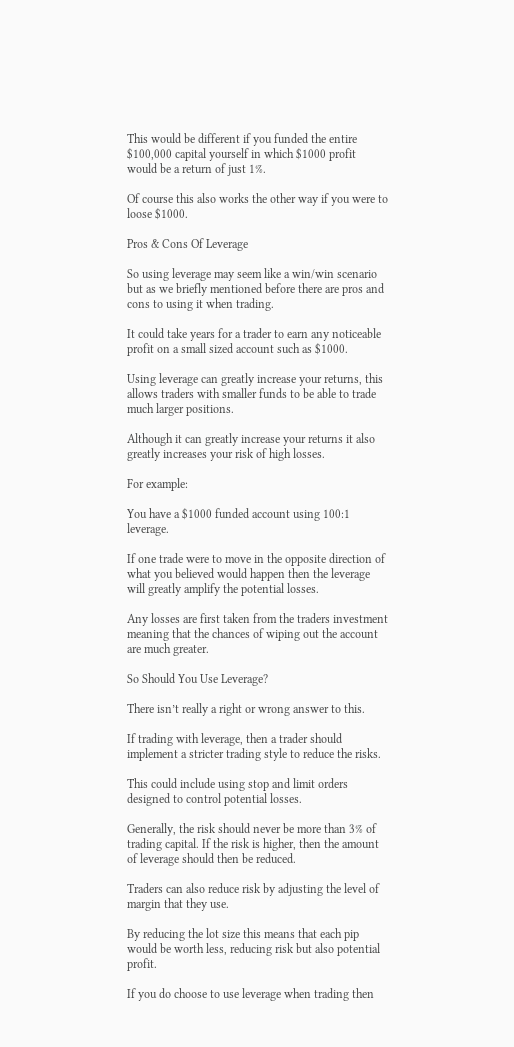This would be different if you funded the entire $100,000 capital yourself in which $1000 profit would be a return of just 1%.

Of course this also works the other way if you were to loose $1000.

Pros & Cons Of Leverage

So using leverage may seem like a win/win scenario but as we briefly mentioned before there are pros and cons to using it when trading.

It could take years for a trader to earn any noticeable profit on a small sized account such as $1000.

Using leverage can greatly increase your returns, this allows traders with smaller funds to be able to trade much larger positions.

Although it can greatly increase your returns it also greatly increases your risk of high losses.

For example:

You have a $1000 funded account using 100:1 leverage.

If one trade were to move in the opposite direction of what you believed would happen then the leverage will greatly amplify the potential losses.

Any losses are first taken from the traders investment meaning that the chances of wiping out the account are much greater.

So Should You Use Leverage?

There isn’t really a right or wrong answer to this.

If trading with leverage, then a trader should implement a stricter trading style to reduce the risks.

This could include using stop and limit orders designed to control potential losses.

Generally, the risk should never be more than 3% of trading capital. If the risk is higher, then the amount of leverage should then be reduced.

Traders can also reduce risk by adjusting the level of margin that they use.

By reducing the lot size this means that each pip would be worth less, reducing risk but also potential profit.

If you do choose to use leverage when trading then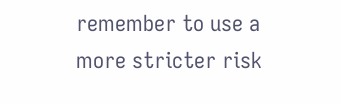remember to use a more stricter risk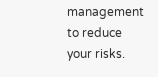management to reduce your risks.